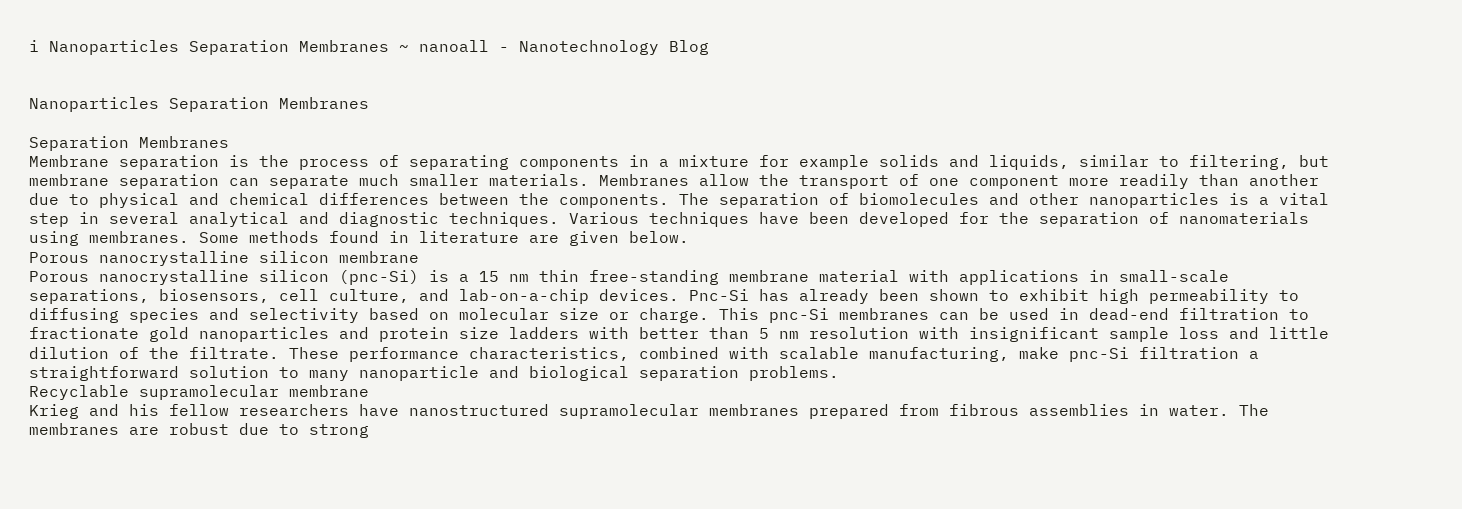i Nanoparticles Separation Membranes ~ nanoall - Nanotechnology Blog


Nanoparticles Separation Membranes

Separation Membranes
Membrane separation is the process of separating components in a mixture for example solids and liquids, similar to filtering, but membrane separation can separate much smaller materials. Membranes allow the transport of one component more readily than another due to physical and chemical differences between the components. The separation of biomolecules and other nanoparticles is a vital step in several analytical and diagnostic techniques. Various techniques have been developed for the separation of nanomaterials using membranes. Some methods found in literature are given below.
Porous nanocrystalline silicon membrane
Porous nanocrystalline silicon (pnc-Si) is a 15 nm thin free-standing membrane material with applications in small-scale separations, biosensors, cell culture, and lab-on-a-chip devices. Pnc-Si has already been shown to exhibit high permeability to diffusing species and selectivity based on molecular size or charge. This pnc-Si membranes can be used in dead-end filtration to fractionate gold nanoparticles and protein size ladders with better than 5 nm resolution with insignificant sample loss and little dilution of the filtrate. These performance characteristics, combined with scalable manufacturing, make pnc-Si filtration a straightforward solution to many nanoparticle and biological separation problems.
Recyclable supramolecular membrane
Krieg and his fellow researchers have nanostructured supramolecular membranes prepared from fibrous assemblies in water. The membranes are robust due to strong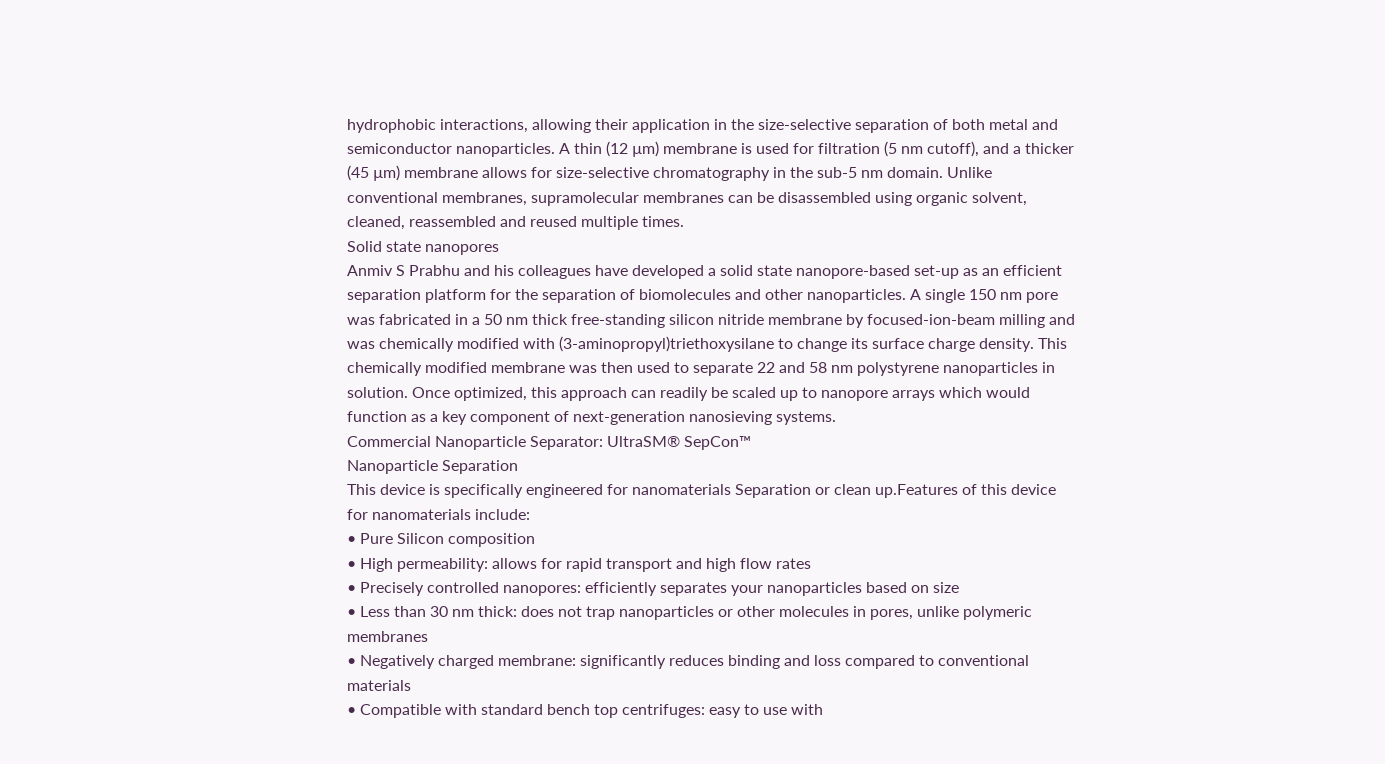hydrophobic interactions, allowing their application in the size-selective separation of both metal and semiconductor nanoparticles. A thin (12 µm) membrane is used for filtration (5 nm cutoff), and a thicker (45 µm) membrane allows for size-selective chromatography in the sub-5 nm domain. Unlike conventional membranes, supramolecular membranes can be disassembled using organic solvent, cleaned, reassembled and reused multiple times.
Solid state nanopores
Anmiv S Prabhu and his colleagues have developed a solid state nanopore-based set-up as an efficient separation platform for the separation of biomolecules and other nanoparticles. A single 150 nm pore was fabricated in a 50 nm thick free-standing silicon nitride membrane by focused-ion-beam milling and was chemically modified with (3-aminopropyl)triethoxysilane to change its surface charge density. This chemically modified membrane was then used to separate 22 and 58 nm polystyrene nanoparticles in solution. Once optimized, this approach can readily be scaled up to nanopore arrays which would function as a key component of next-generation nanosieving systems.
Commercial Nanoparticle Separator: UltraSM® SepCon™
Nanoparticle Separation
This device is specifically engineered for nanomaterials Separation or clean up.Features of this device for nanomaterials include:
• Pure Silicon composition
• High permeability: allows for rapid transport and high flow rates
• Precisely controlled nanopores: efficiently separates your nanoparticles based on size
• Less than 30 nm thick: does not trap nanoparticles or other molecules in pores, unlike polymeric membranes
• Negatively charged membrane: significantly reduces binding and loss compared to conventional materials
• Compatible with standard bench top centrifuges: easy to use with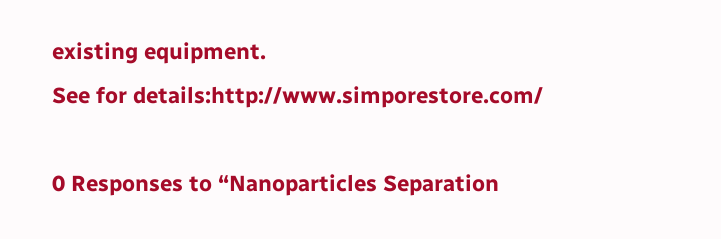existing equipment.
See for details:http://www.simporestore.com/

0 Responses to “Nanoparticles Separation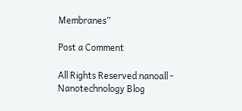Membranes”

Post a Comment

All Rights Reserved nanoall - Nanotechnology Blog